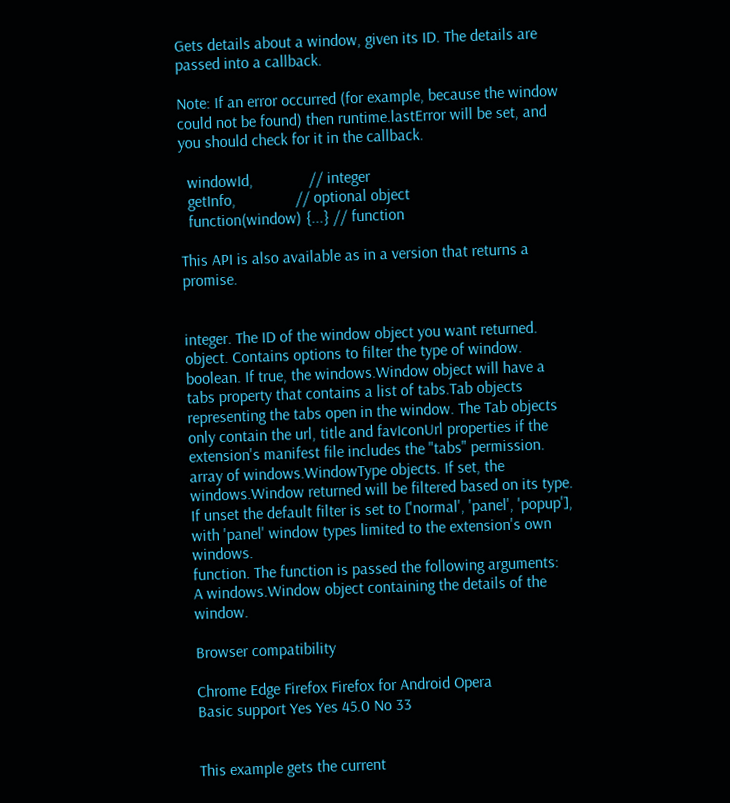Gets details about a window, given its ID. The details are passed into a callback.

Note: If an error occurred (for example, because the window could not be found) then runtime.lastError will be set, and you should check for it in the callback.

  windowId,              // integer
  getInfo,               // optional object
  function(window) {...} // function

This API is also available as in a version that returns a promise.


integer. The ID of the window object you want returned.
object. Contains options to filter the type of window.
boolean. If true, the windows.Window object will have a tabs property that contains a list of tabs.Tab objects representing the tabs open in the window. The Tab objects only contain the url, title and favIconUrl properties if the extension's manifest file includes the "tabs" permission.
array of windows.WindowType objects. If set, the windows.Window returned will be filtered based on its type. If unset the default filter is set to ['normal', 'panel', 'popup'], with 'panel' window types limited to the extension's own windows.
function. The function is passed the following arguments:
A windows.Window object containing the details of the window.

Browser compatibility

Chrome Edge Firefox Firefox for Android Opera
Basic support Yes Yes 45.0 No 33


This example gets the current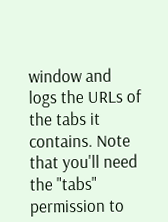window and logs the URLs of the tabs it contains. Note that you'll need the "tabs" permission to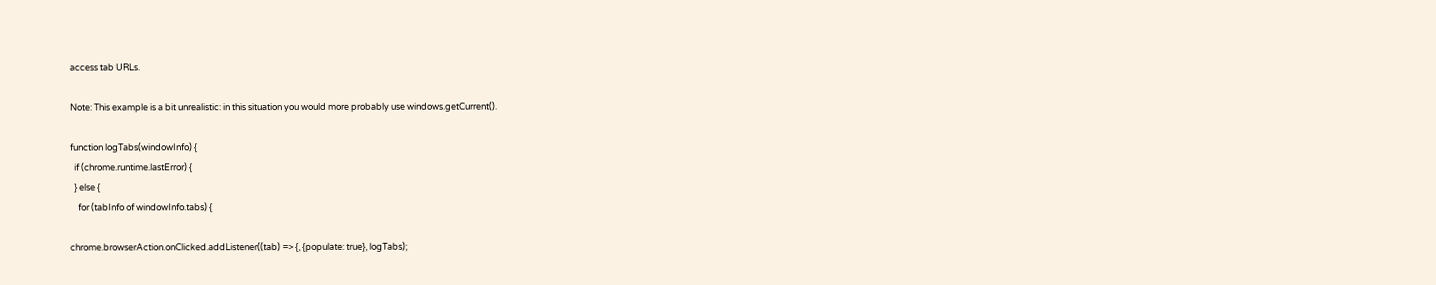access tab URLs.

Note: This example is a bit unrealistic: in this situation you would more probably use windows.getCurrent().

function logTabs(windowInfo) {
  if (chrome.runtime.lastError) {
  } else {
    for (tabInfo of windowInfo.tabs) {

chrome.browserAction.onClicked.addListener((tab) => {, {populate: true}, logTabs);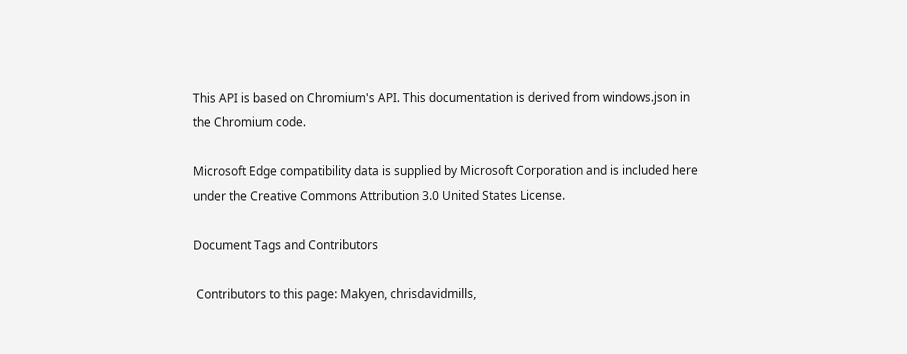This API is based on Chromium's API. This documentation is derived from windows.json in the Chromium code.

Microsoft Edge compatibility data is supplied by Microsoft Corporation and is included here under the Creative Commons Attribution 3.0 United States License.

Document Tags and Contributors

 Contributors to this page: Makyen, chrisdavidmills,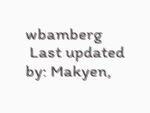wbamberg
 Last updated by: Makyen,